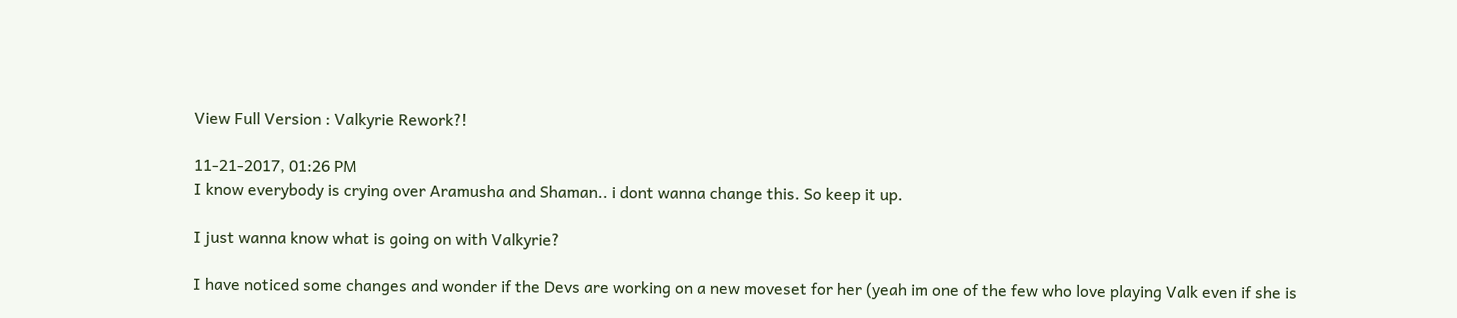View Full Version : Valkyrie Rework?!

11-21-2017, 01:26 PM
I know everybody is crying over Aramusha and Shaman.. i dont wanna change this. So keep it up.

I just wanna know what is going on with Valkyrie?

I have noticed some changes and wonder if the Devs are working on a new moveset for her (yeah im one of the few who love playing Valk even if she is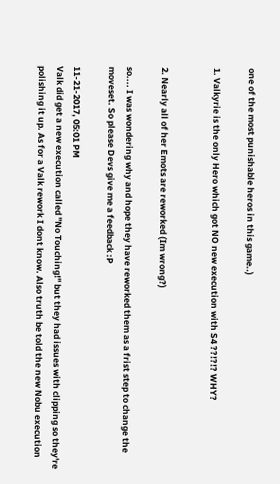one of the most punishable heros in this game..)

1. Valkyrie is the only Hero which got NO new execution with S4 ??!?!? WHY?


2. Nearly all of her Emots are reworked (Im wrong?)

so.... I was wondering why and hope they have reworked them as a frist step to change the moveset. So please Devs give me a feedback :P

11-21-2017, 05:01 PM
Valk did get a new execution called "No Touching!" but they had issues with clipping so they're polishing it up. As for a Valk rework I dont know. Also truth be told the new Nobu execution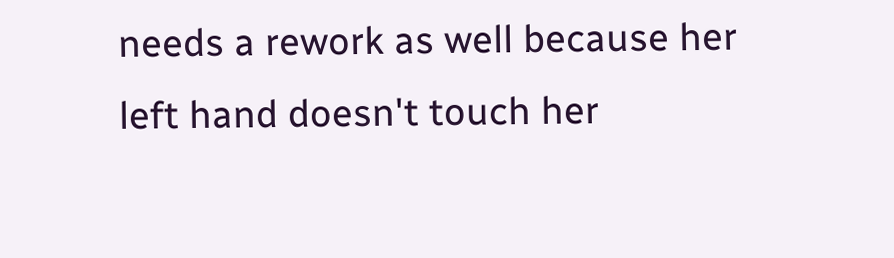needs a rework as well because her left hand doesn't touch her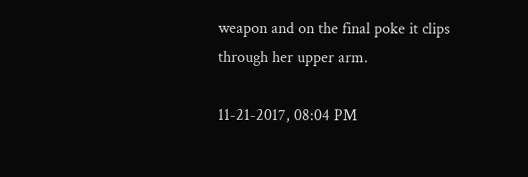weapon and on the final poke it clips through her upper arm.

11-21-2017, 08:04 PM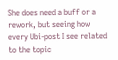She does need a buff or a rework, but seeing how every Ubi-post I see related to the topic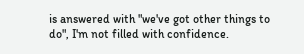is answered with "we've got other things to do", I'm not filled with confidence.